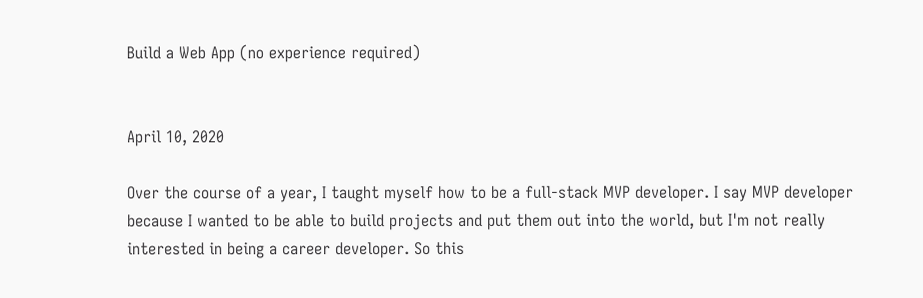Build a Web App (no experience required)


April 10, 2020

Over the course of a year, I taught myself how to be a full-stack MVP developer. I say MVP developer because I wanted to be able to build projects and put them out into the world, but I'm not really interested in being a career developer. So this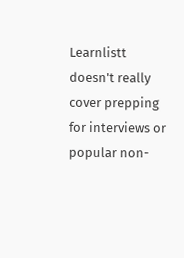Learnlistt doesn't really cover prepping for interviews or popular non-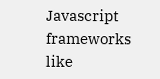Javascript frameworks like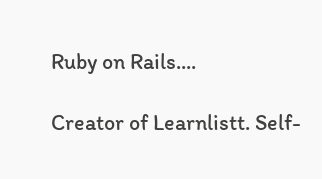Ruby on Rails....

Creator of Learnlistt. Self-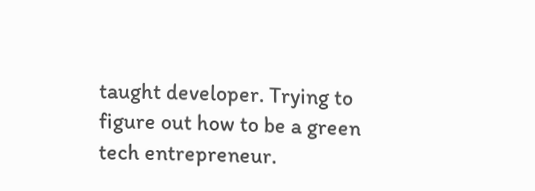taught developer. Trying to figure out how to be a green tech entrepreneur.